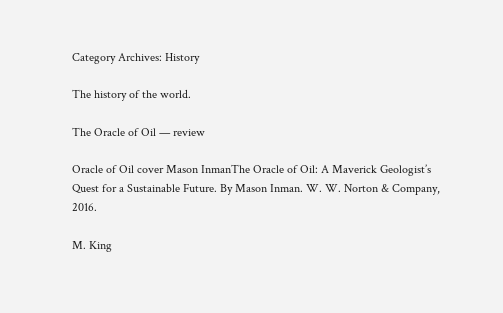Category Archives: History

The history of the world.

The Oracle of Oil — review

Oracle of Oil cover Mason InmanThe Oracle of Oil: A Maverick Geologist’s Quest for a Sustainable Future. By Mason Inman. W. W. Norton & Company, 2016.

M. King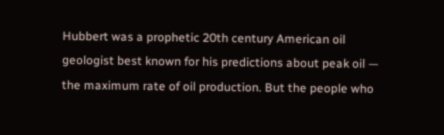Hubbert was a prophetic 20th century American oil geologist best known for his predictions about peak oil — the maximum rate of oil production. But the people who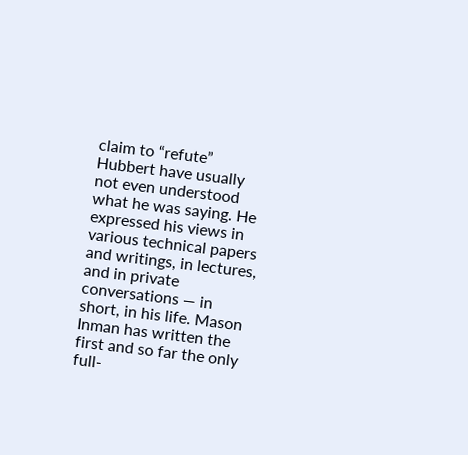claim to “refute” Hubbert have usually not even understood what he was saying. He expressed his views in various technical papers and writings, in lectures, and in private conversations — in short, in his life. Mason Inman has written the first and so far the only full-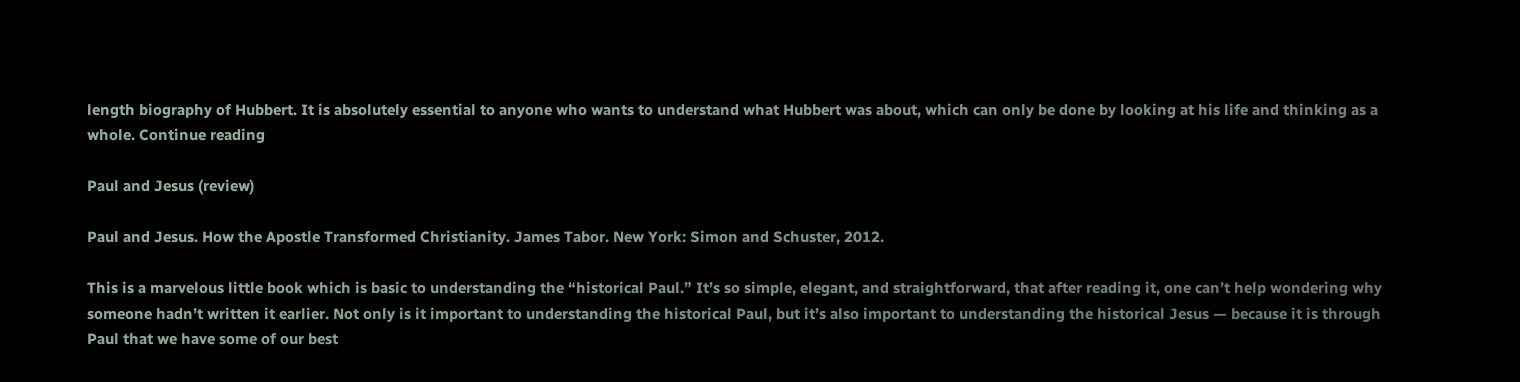length biography of Hubbert. It is absolutely essential to anyone who wants to understand what Hubbert was about, which can only be done by looking at his life and thinking as a whole. Continue reading

Paul and Jesus (review)

Paul and Jesus. How the Apostle Transformed Christianity. James Tabor. New York: Simon and Schuster, 2012.

This is a marvelous little book which is basic to understanding the “historical Paul.” It’s so simple, elegant, and straightforward, that after reading it, one can’t help wondering why someone hadn’t written it earlier. Not only is it important to understanding the historical Paul, but it’s also important to understanding the historical Jesus — because it is through Paul that we have some of our best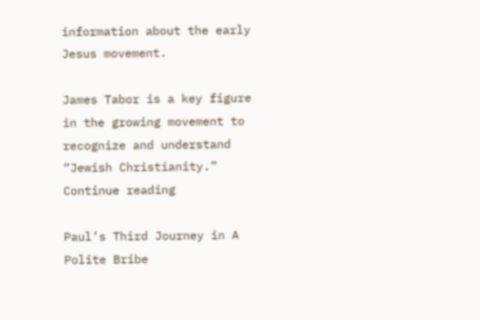information about the early Jesus movement.

James Tabor is a key figure in the growing movement to recognize and understand “Jewish Christianity.” Continue reading

Paul’s Third Journey in A Polite Bribe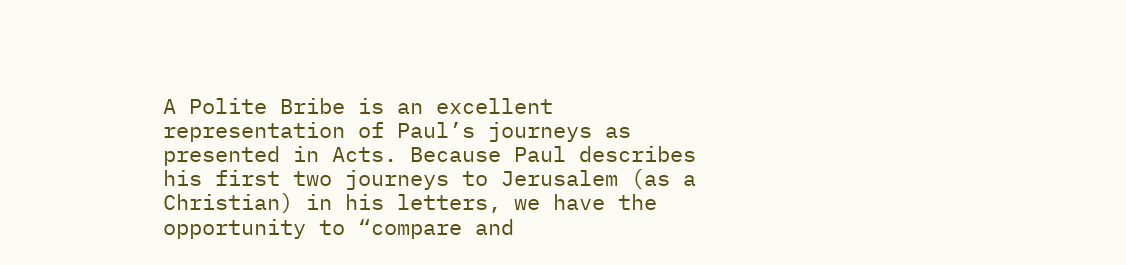A Polite Bribe is an excellent representation of Paul’s journeys as presented in Acts. Because Paul describes his first two journeys to Jerusalem (as a Christian) in his letters, we have the opportunity to “compare and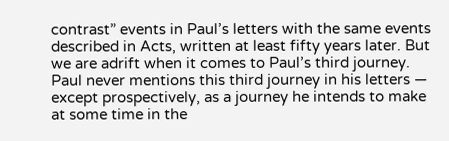contrast” events in Paul’s letters with the same events described in Acts, written at least fifty years later. But we are adrift when it comes to Paul’s third journey. Paul never mentions this third journey in his letters — except prospectively, as a journey he intends to make at some time in the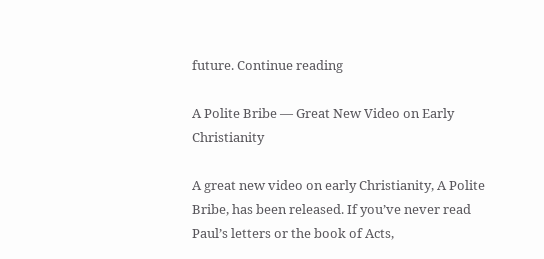future. Continue reading

A Polite Bribe — Great New Video on Early Christianity

A great new video on early Christianity, A Polite Bribe, has been released. If you’ve never read Paul’s letters or the book of Acts,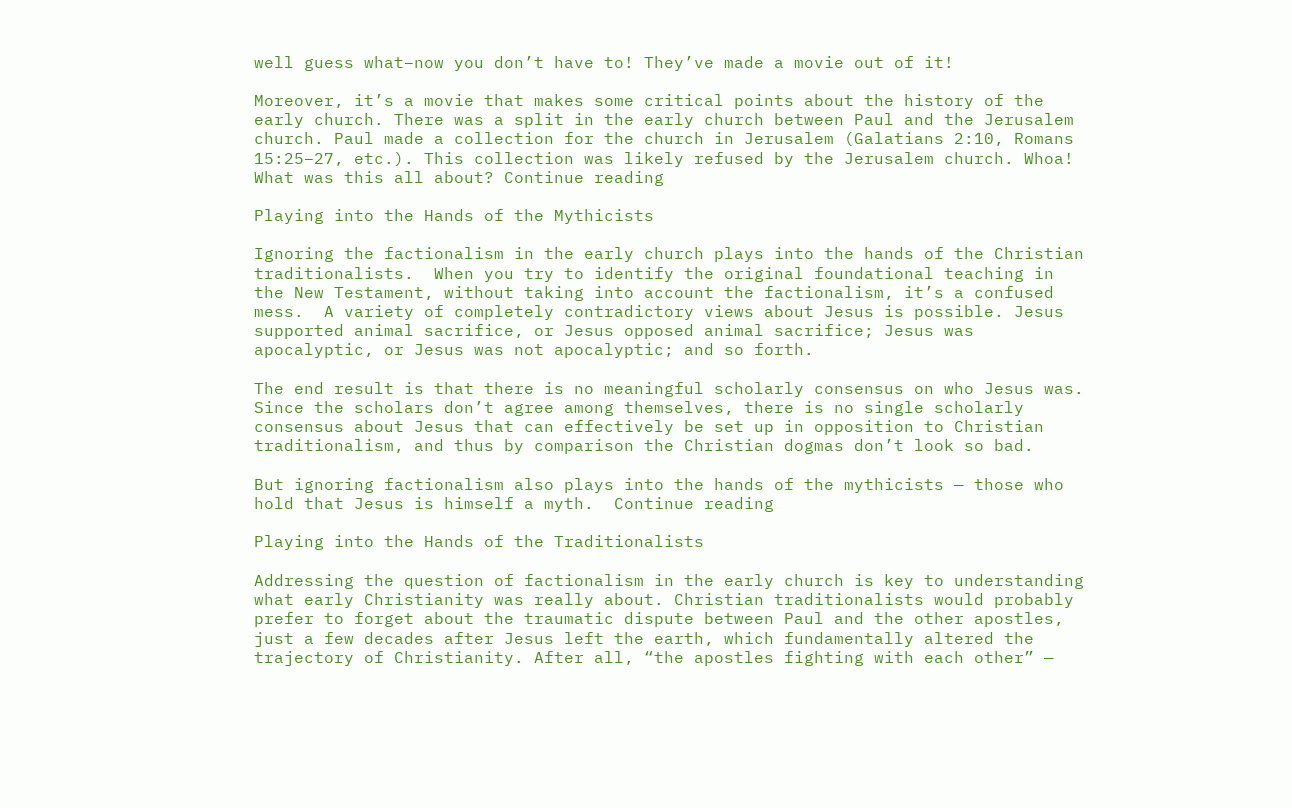well guess what–now you don’t have to! They’ve made a movie out of it!

Moreover, it’s a movie that makes some critical points about the history of the early church. There was a split in the early church between Paul and the Jerusalem church. Paul made a collection for the church in Jerusalem (Galatians 2:10, Romans 15:25–27, etc.). This collection was likely refused by the Jerusalem church. Whoa! What was this all about? Continue reading

Playing into the Hands of the Mythicists

Ignoring the factionalism in the early church plays into the hands of the Christian traditionalists.  When you try to identify the original foundational teaching in the New Testament, without taking into account the factionalism, it’s a confused mess.  A variety of completely contradictory views about Jesus is possible. Jesus supported animal sacrifice, or Jesus opposed animal sacrifice; Jesus was apocalyptic, or Jesus was not apocalyptic; and so forth.

The end result is that there is no meaningful scholarly consensus on who Jesus was. Since the scholars don’t agree among themselves, there is no single scholarly consensus about Jesus that can effectively be set up in opposition to Christian traditionalism, and thus by comparison the Christian dogmas don’t look so bad.

But ignoring factionalism also plays into the hands of the mythicists — those who hold that Jesus is himself a myth.  Continue reading

Playing into the Hands of the Traditionalists

Addressing the question of factionalism in the early church is key to understanding what early Christianity was really about. Christian traditionalists would probably prefer to forget about the traumatic dispute between Paul and the other apostles, just a few decades after Jesus left the earth, which fundamentally altered the trajectory of Christianity. After all, “the apostles fighting with each other” —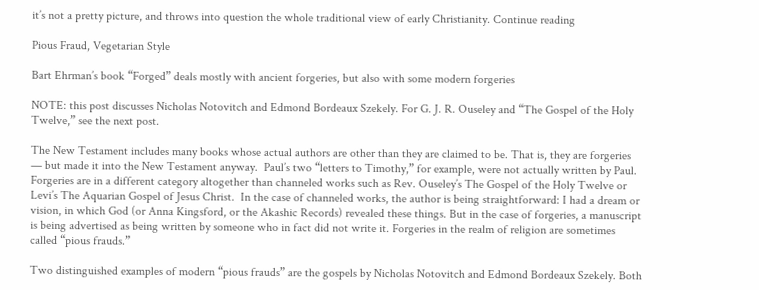it’s not a pretty picture, and throws into question the whole traditional view of early Christianity. Continue reading

Pious Fraud, Vegetarian Style

Bart Ehrman’s book “Forged” deals mostly with ancient forgeries, but also with some modern forgeries

NOTE: this post discusses Nicholas Notovitch and Edmond Bordeaux Szekely. For G. J. R. Ouseley and “The Gospel of the Holy Twelve,” see the next post.

The New Testament includes many books whose actual authors are other than they are claimed to be. That is, they are forgeries — but made it into the New Testament anyway.  Paul’s two “letters to Timothy,” for example, were not actually written by Paul.  Forgeries are in a different category altogether than channeled works such as Rev. Ouseley’s The Gospel of the Holy Twelve or Levi’s The Aquarian Gospel of Jesus Christ.  In the case of channeled works, the author is being straightforward: I had a dream or vision, in which God (or Anna Kingsford, or the Akashic Records) revealed these things. But in the case of forgeries, a manuscript is being advertised as being written by someone who in fact did not write it. Forgeries in the realm of religion are sometimes called “pious frauds.”

Two distinguished examples of modern “pious frauds” are the gospels by Nicholas Notovitch and Edmond Bordeaux Szekely. Both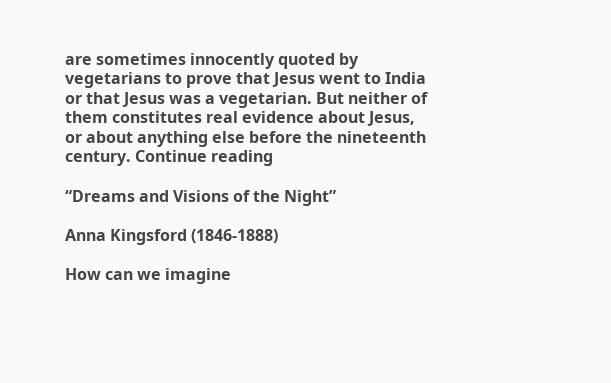are sometimes innocently quoted by vegetarians to prove that Jesus went to India or that Jesus was a vegetarian. But neither of them constitutes real evidence about Jesus, or about anything else before the nineteenth century. Continue reading

“Dreams and Visions of the Night”

Anna Kingsford (1846-1888)

How can we imagine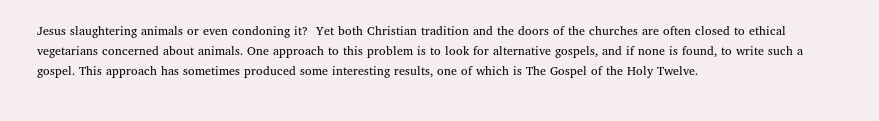Jesus slaughtering animals or even condoning it?  Yet both Christian tradition and the doors of the churches are often closed to ethical vegetarians concerned about animals. One approach to this problem is to look for alternative gospels, and if none is found, to write such a gospel. This approach has sometimes produced some interesting results, one of which is The Gospel of the Holy Twelve.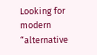Looking for modern “alternative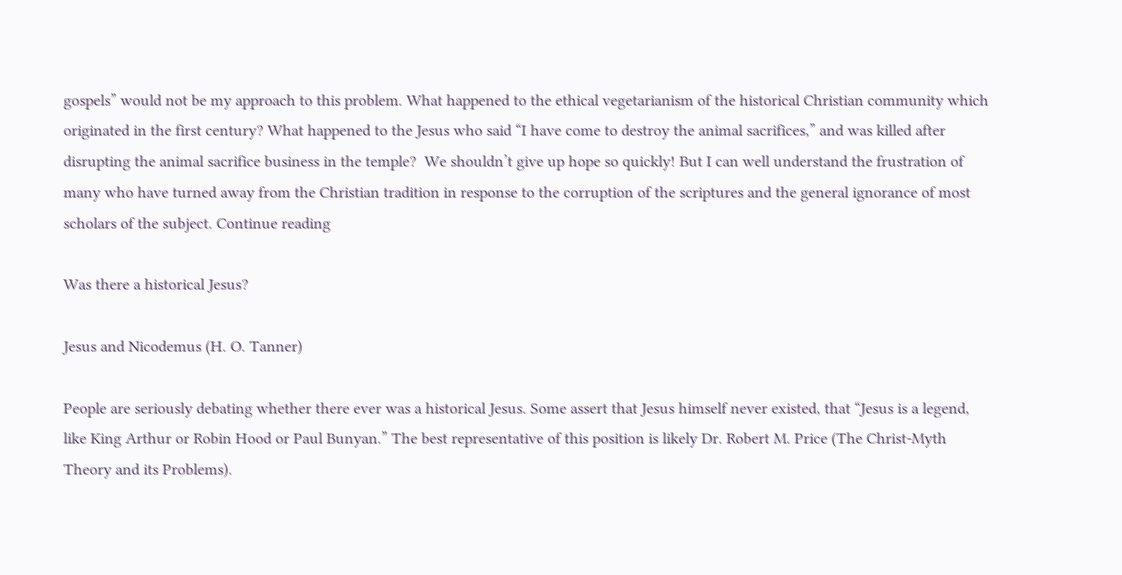gospels” would not be my approach to this problem. What happened to the ethical vegetarianism of the historical Christian community which originated in the first century? What happened to the Jesus who said “I have come to destroy the animal sacrifices,” and was killed after disrupting the animal sacrifice business in the temple?  We shouldn’t give up hope so quickly! But I can well understand the frustration of many who have turned away from the Christian tradition in response to the corruption of the scriptures and the general ignorance of most scholars of the subject. Continue reading

Was there a historical Jesus?

Jesus and Nicodemus (H. O. Tanner)

People are seriously debating whether there ever was a historical Jesus. Some assert that Jesus himself never existed, that “Jesus is a legend, like King Arthur or Robin Hood or Paul Bunyan.” The best representative of this position is likely Dr. Robert M. Price (The Christ-Myth Theory and its Problems).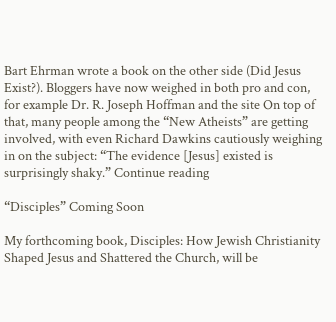Bart Ehrman wrote a book on the other side (Did Jesus Exist?). Bloggers have now weighed in both pro and con, for example Dr. R. Joseph Hoffman and the site On top of that, many people among the “New Atheists” are getting involved, with even Richard Dawkins cautiously weighing in on the subject: “The evidence [Jesus] existed is surprisingly shaky.” Continue reading

“Disciples” Coming Soon

My forthcoming book, Disciples: How Jewish Christianity Shaped Jesus and Shattered the Church, will be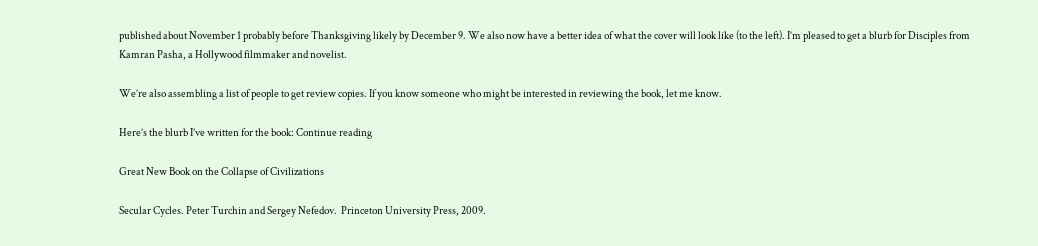published about November 1 probably before Thanksgiving likely by December 9. We also now have a better idea of what the cover will look like (to the left). I’m pleased to get a blurb for Disciples from Kamran Pasha, a Hollywood filmmaker and novelist.

We’re also assembling a list of people to get review copies. If you know someone who might be interested in reviewing the book, let me know.

Here’s the blurb I’ve written for the book: Continue reading

Great New Book on the Collapse of Civilizations

Secular Cycles. Peter Turchin and Sergey Nefedov.  Princeton University Press, 2009.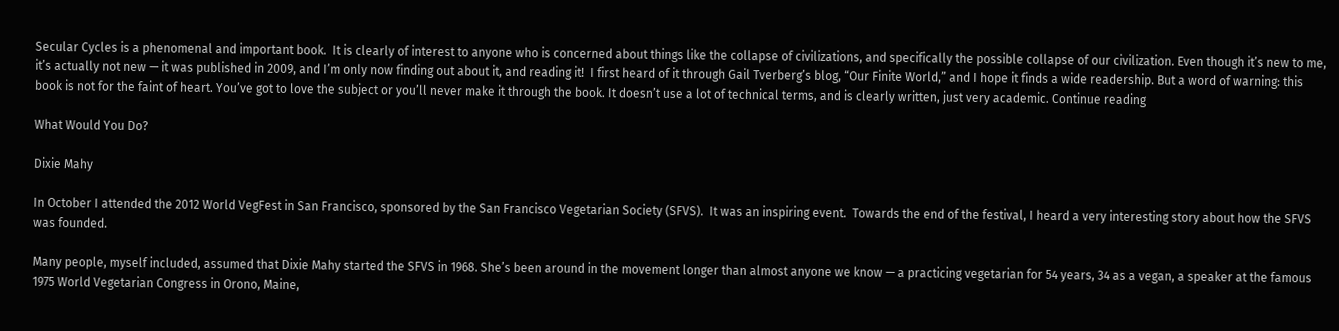Secular Cycles is a phenomenal and important book.  It is clearly of interest to anyone who is concerned about things like the collapse of civilizations, and specifically the possible collapse of our civilization. Even though it’s new to me, it’s actually not new — it was published in 2009, and I’m only now finding out about it, and reading it!  I first heard of it through Gail Tverberg’s blog, “Our Finite World,” and I hope it finds a wide readership. But a word of warning: this book is not for the faint of heart. You’ve got to love the subject or you’ll never make it through the book. It doesn’t use a lot of technical terms, and is clearly written, just very academic. Continue reading

What Would You Do?

Dixie Mahy

In October I attended the 2012 World VegFest in San Francisco, sponsored by the San Francisco Vegetarian Society (SFVS).  It was an inspiring event.  Towards the end of the festival, I heard a very interesting story about how the SFVS was founded.

Many people, myself included, assumed that Dixie Mahy started the SFVS in 1968. She’s been around in the movement longer than almost anyone we know — a practicing vegetarian for 54 years, 34 as a vegan, a speaker at the famous 1975 World Vegetarian Congress in Orono, Maine,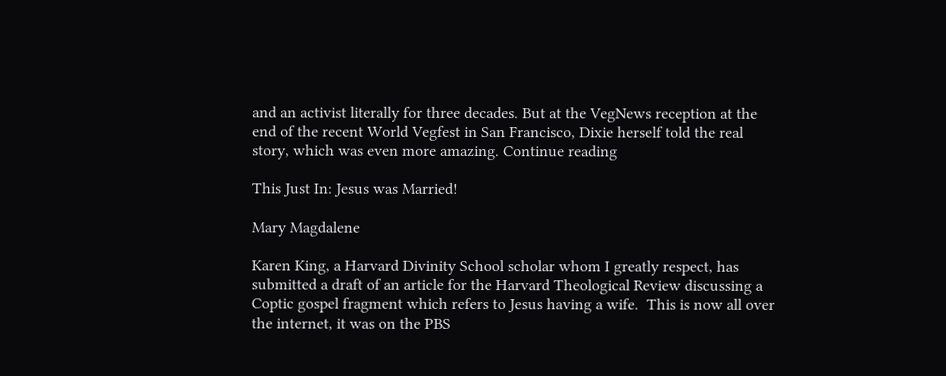and an activist literally for three decades. But at the VegNews reception at the end of the recent World Vegfest in San Francisco, Dixie herself told the real story, which was even more amazing. Continue reading

This Just In: Jesus was Married!

Mary Magdalene

Karen King, a Harvard Divinity School scholar whom I greatly respect, has submitted a draft of an article for the Harvard Theological Review discussing a Coptic gospel fragment which refers to Jesus having a wife.  This is now all over the internet, it was on the PBS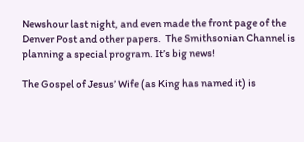Newshour last night, and even made the front page of the Denver Post and other papers.  The Smithsonian Channel is planning a special program. It’s big news!

The Gospel of Jesus’ Wife (as King has named it) is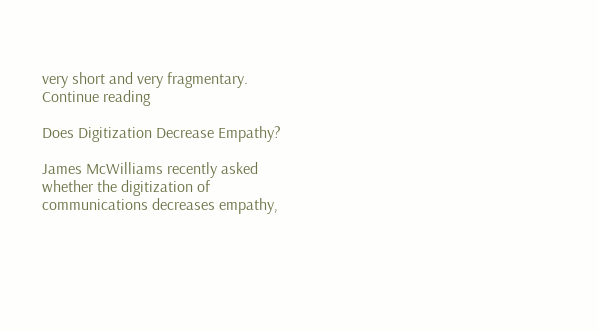very short and very fragmentary.  Continue reading

Does Digitization Decrease Empathy?

James McWilliams recently asked whether the digitization of communications decreases empathy,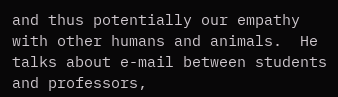and thus potentially our empathy with other humans and animals.  He talks about e-mail between students and professors,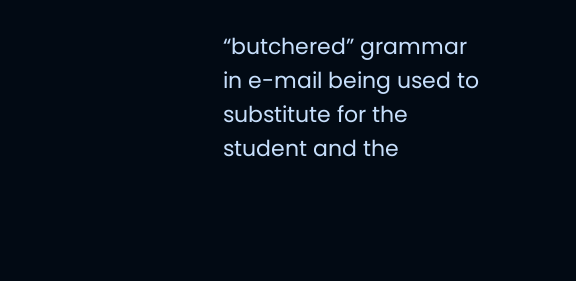“butchered” grammar in e-mail being used to substitute for the student and the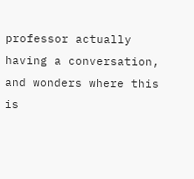professor actually having a conversation, and wonders where this is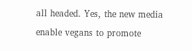all headed. Yes, the new media enable vegans to promote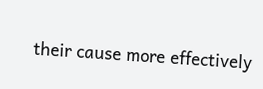their cause more effectively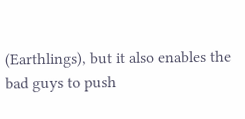(Earthlings), but it also enables the bad guys to push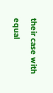their case with equal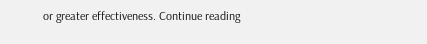or greater effectiveness. Continue reading